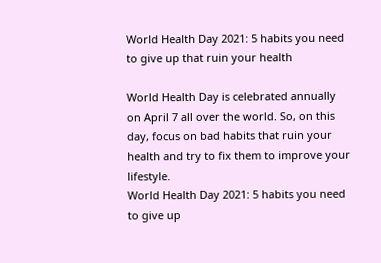World Health Day 2021: 5 habits you need to give up that ruin your health

World Health Day is celebrated annually on April 7 all over the world. So, on this day, focus on bad habits that ruin your health and try to fix them to improve your lifestyle.
World Health Day 2021: 5 habits you need to give up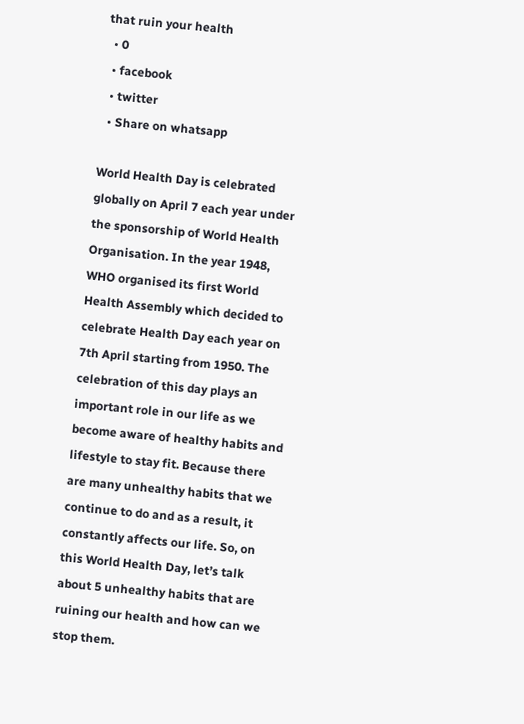that ruin your health
  • 0
  • facebook
  • twitter
  • Share on whatsapp

World Health Day is celebrated globally on April 7 each year under the sponsorship of World Health Organisation. In the year 1948, WHO organised its first World Health Assembly which decided to celebrate Health Day each year on 7th April starting from 1950. The celebration of this day plays an important role in our life as we become aware of healthy habits and lifestyle to stay fit. Because there are many unhealthy habits that we continue to do and as a result, it constantly affects our life. So, on this World Health Day, let’s talk about 5 unhealthy habits that are ruining our health and how can we stop them.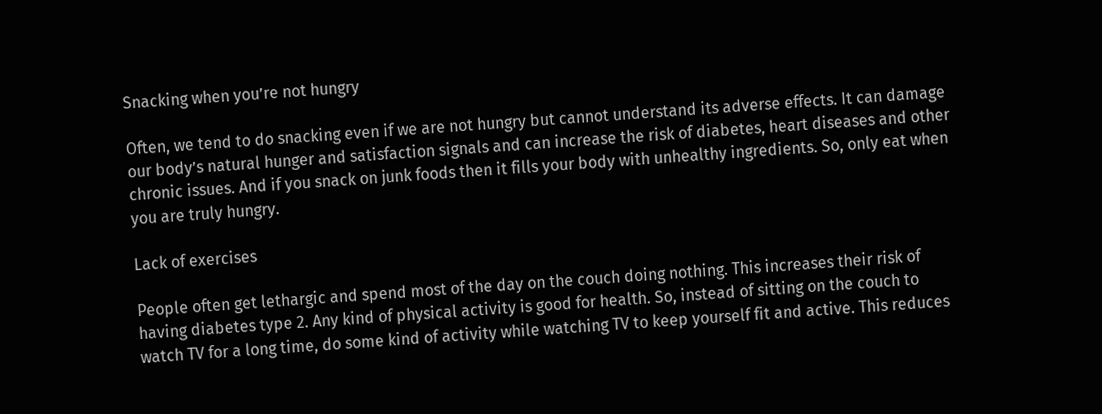Snacking when you’re not hungry

Often, we tend to do snacking even if we are not hungry but cannot understand its adverse effects. It can damage our body’s natural hunger and satisfaction signals and can increase the risk of diabetes, heart diseases and other chronic issues. And if you snack on junk foods then it fills your body with unhealthy ingredients. So, only eat when you are truly hungry.

Lack of exercises

People often get lethargic and spend most of the day on the couch doing nothing. This increases their risk of having diabetes type 2. Any kind of physical activity is good for health. So, instead of sitting on the couch to watch TV for a long time, do some kind of activity while watching TV to keep yourself fit and active. This reduces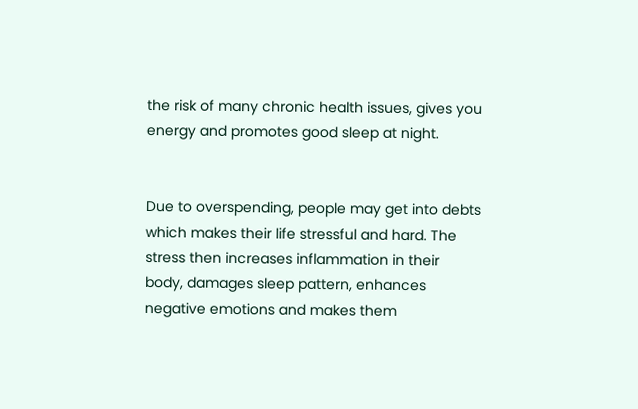the risk of many chronic health issues, gives you energy and promotes good sleep at night.


Due to overspending, people may get into debts which makes their life stressful and hard. The stress then increases inflammation in their body, damages sleep pattern, enhances negative emotions and makes them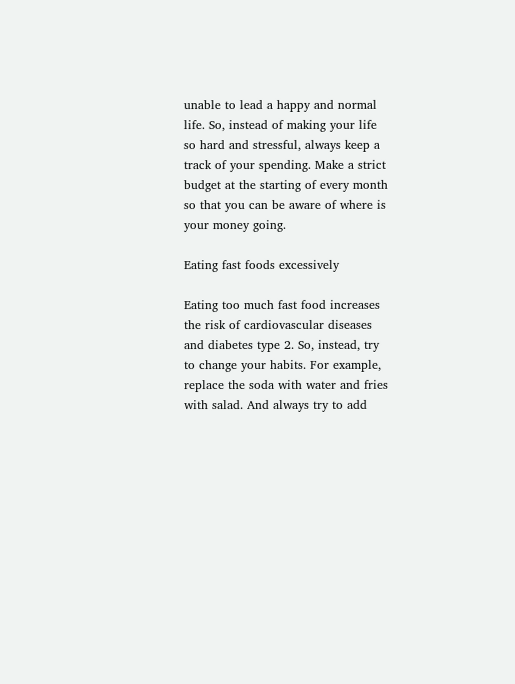unable to lead a happy and normal life. So, instead of making your life so hard and stressful, always keep a track of your spending. Make a strict budget at the starting of every month so that you can be aware of where is your money going.

Eating fast foods excessively

Eating too much fast food increases the risk of cardiovascular diseases and diabetes type 2. So, instead, try to change your habits. For example, replace the soda with water and fries with salad. And always try to add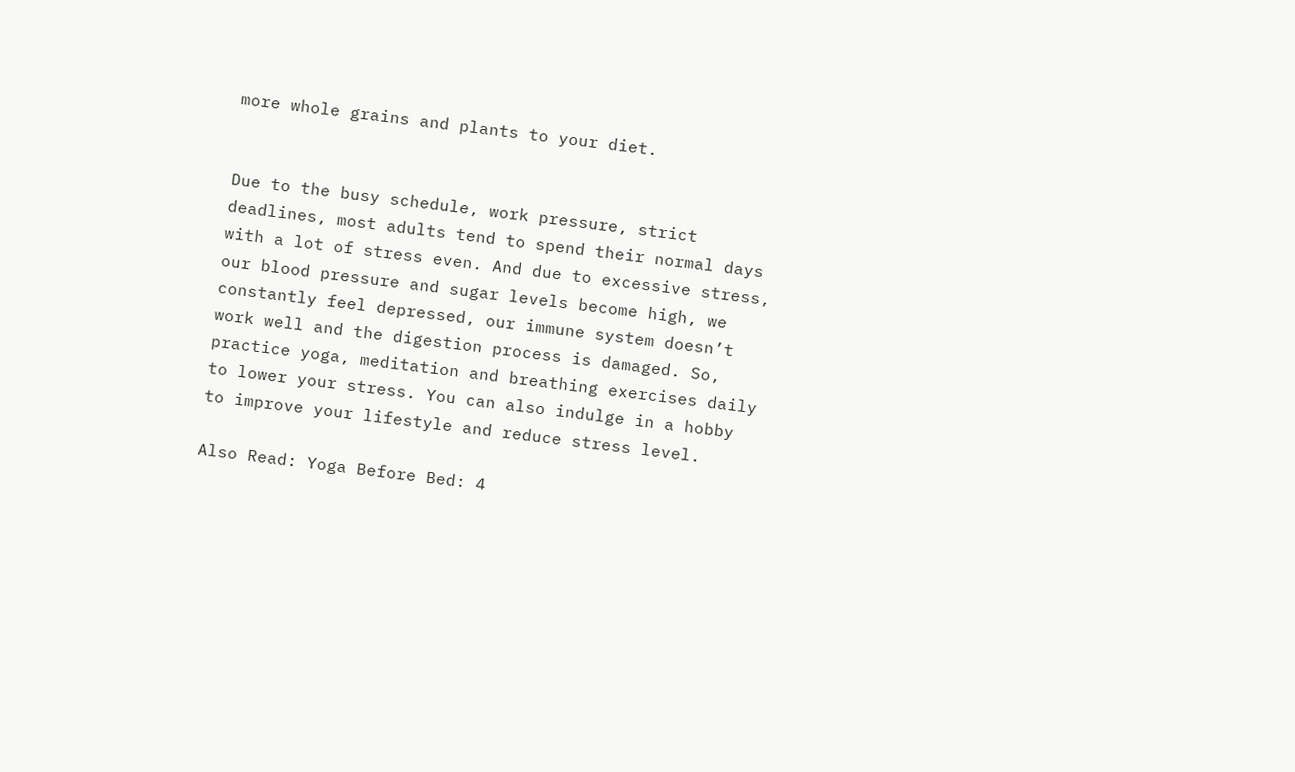more whole grains and plants to your diet.


Due to the busy schedule, work pressure, strict deadlines, most adults tend to spend their normal days with a lot of stress even. And due to excessive stress, our blood pressure and sugar levels become high, we constantly feel depressed, our immune system doesn’t work well and the digestion process is damaged. So, practice yoga, meditation and breathing exercises daily to lower your stress. You can also indulge in a hobby to improve your lifestyle and reduce stress level.

Also Read: Yoga Before Bed: 4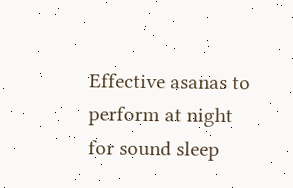Effective asanas to perform at night for sound sleep